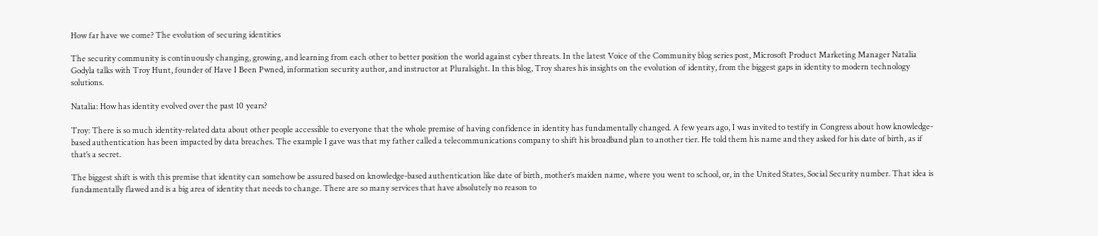How far have we come? The evolution of securing identities

The security community is continuously changing, growing, and learning from each other to better position the world against cyber threats. In the latest Voice of the Community blog series post, Microsoft Product Marketing Manager Natalia Godyla talks with Troy Hunt, founder of Have I Been Pwned, information security author, and instructor at Pluralsight. In this blog, Troy shares his insights on the evolution of identity, from the biggest gaps in identity to modern technology solutions.

Natalia: How has identity evolved over the past 10 years?

Troy: There is so much identity-related data about other people accessible to everyone that the whole premise of having confidence in identity has fundamentally changed. A few years ago, I was invited to testify in Congress about how knowledge-based authentication has been impacted by data breaches. The example I gave was that my father called a telecommunications company to shift his broadband plan to another tier. He told them his name and they asked for his date of birth, as if that’s a secret.

The biggest shift is with this premise that identity can somehow be assured based on knowledge-based authentication like date of birth, mother’s maiden name, where you went to school, or, in the United States, Social Security number. That idea is fundamentally flawed and is a big area of identity that needs to change. There are so many services that have absolutely no reason to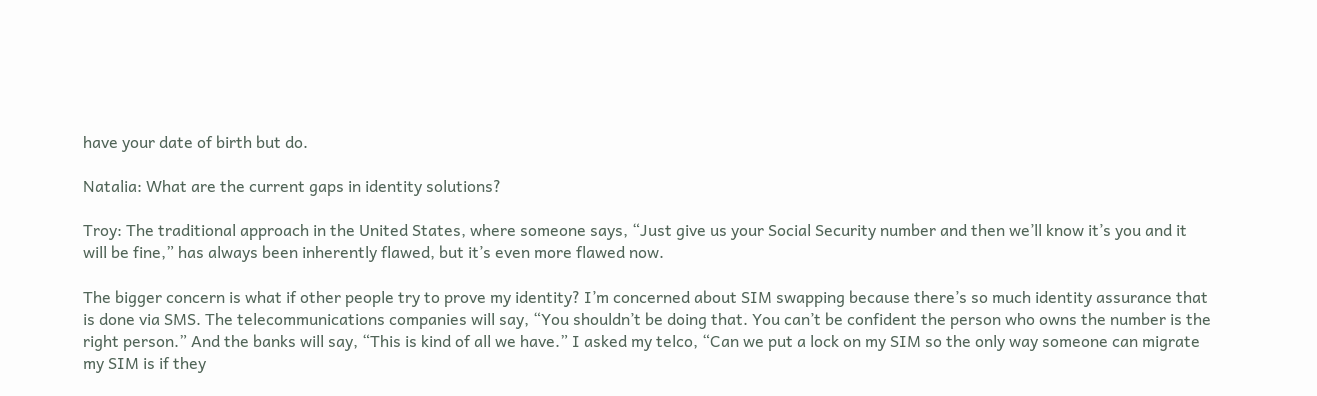have your date of birth but do.

Natalia: What are the current gaps in identity solutions?

Troy: The traditional approach in the United States, where someone says, “Just give us your Social Security number and then we’ll know it’s you and it will be fine,” has always been inherently flawed, but it’s even more flawed now.

The bigger concern is what if other people try to prove my identity? I’m concerned about SIM swapping because there’s so much identity assurance that is done via SMS. The telecommunications companies will say, “You shouldn’t be doing that. You can’t be confident the person who owns the number is the right person.” And the banks will say, “This is kind of all we have.” I asked my telco, “Can we put a lock on my SIM so the only way someone can migrate my SIM is if they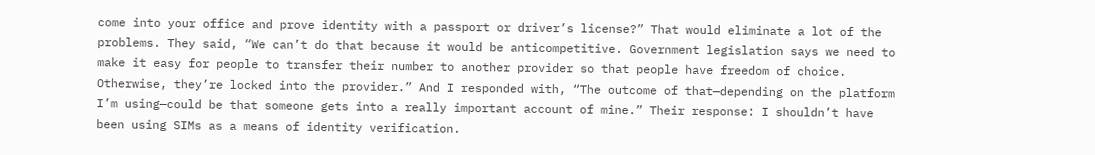come into your office and prove identity with a passport or driver’s license?” That would eliminate a lot of the problems. They said, “We can’t do that because it would be anticompetitive. Government legislation says we need to make it easy for people to transfer their number to another provider so that people have freedom of choice. Otherwise, they’re locked into the provider.” And I responded with, “The outcome of that—depending on the platform I’m using—could be that someone gets into a really important account of mine.” Their response: I shouldn’t have been using SIMs as a means of identity verification.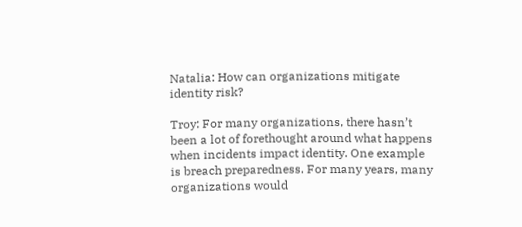Natalia: How can organizations mitigate identity risk?

Troy: For many organizations, there hasn’t been a lot of forethought around what happens when incidents impact identity. One example is breach preparedness. For many years, many organizations would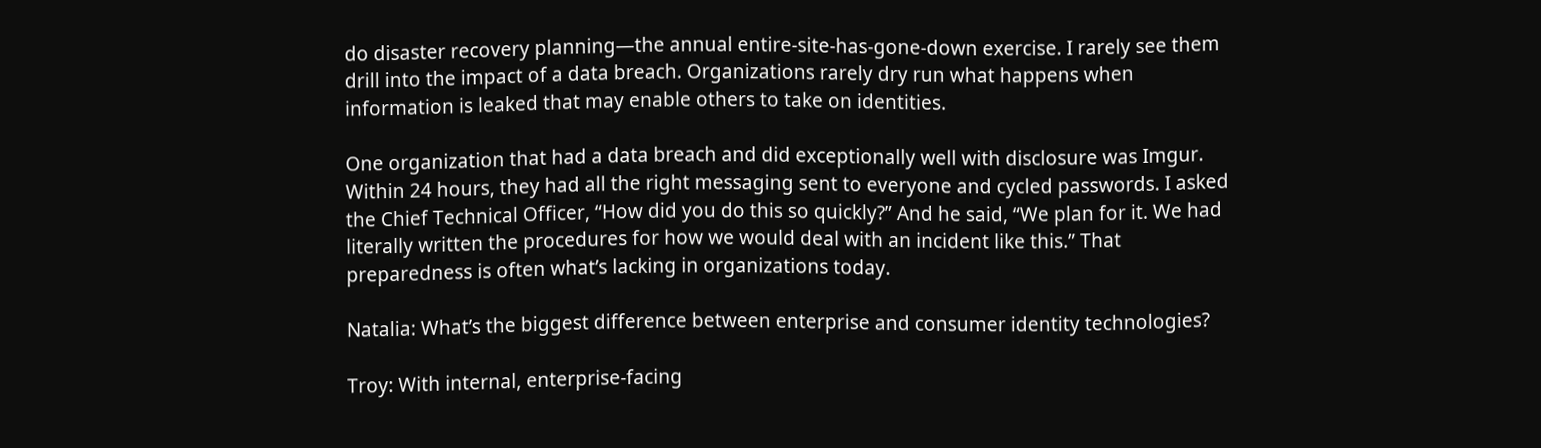do disaster recovery planning—the annual entire-site-has-gone-down exercise. I rarely see them drill into the impact of a data breach. Organizations rarely dry run what happens when information is leaked that may enable others to take on identities.

One organization that had a data breach and did exceptionally well with disclosure was Imgur. Within 24 hours, they had all the right messaging sent to everyone and cycled passwords. I asked the Chief Technical Officer, “How did you do this so quickly?” And he said, “We plan for it. We had literally written the procedures for how we would deal with an incident like this.” That preparedness is often what’s lacking in organizations today.

Natalia: What’s the biggest difference between enterprise and consumer identity technologies?

Troy: With internal, enterprise-facing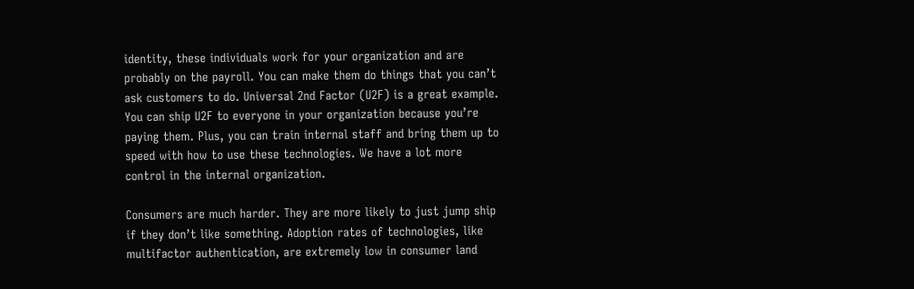identity, these individuals work for your organization and are probably on the payroll. You can make them do things that you can’t ask customers to do. Universal 2nd Factor (U2F) is a great example. You can ship U2F to everyone in your organization because you’re paying them. Plus, you can train internal staff and bring them up to speed with how to use these technologies. We have a lot more control in the internal organization.

Consumers are much harder. They are more likely to just jump ship if they don’t like something. Adoption rates of technologies, like multifactor authentication, are extremely low in consumer land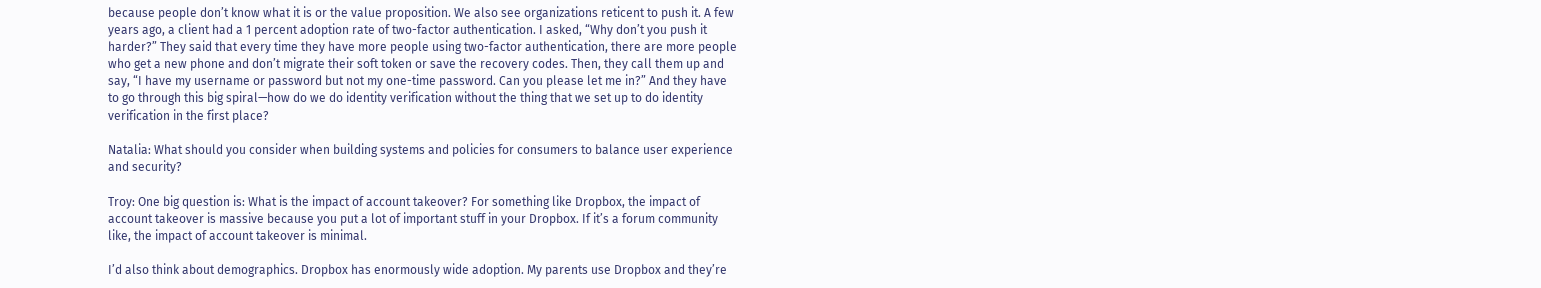because people don’t know what it is or the value proposition. We also see organizations reticent to push it. A few years ago, a client had a 1 percent adoption rate of two-factor authentication. I asked, “Why don’t you push it harder?” They said that every time they have more people using two-factor authentication, there are more people who get a new phone and don’t migrate their soft token or save the recovery codes. Then, they call them up and say, “I have my username or password but not my one-time password. Can you please let me in?” And they have to go through this big spiral—how do we do identity verification without the thing that we set up to do identity verification in the first place?

Natalia: What should you consider when building systems and policies for consumers to balance user experience and security?

Troy: One big question is: What is the impact of account takeover? For something like Dropbox, the impact of account takeover is massive because you put a lot of important stuff in your Dropbox. If it’s a forum community like, the impact of account takeover is minimal.

I’d also think about demographics. Dropbox has enormously wide adoption. My parents use Dropbox and they’re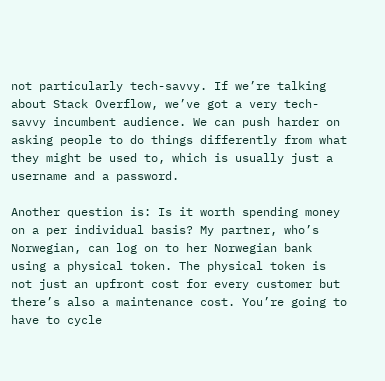not particularly tech-savvy. If we’re talking about Stack Overflow, we’ve got a very tech-savvy incumbent audience. We can push harder on asking people to do things differently from what they might be used to, which is usually just a username and a password.

Another question is: Is it worth spending money on a per individual basis? My partner, who’s Norwegian, can log on to her Norwegian bank using a physical token. The physical token is not just an upfront cost for every customer but there’s also a maintenance cost. You’re going to have to cycle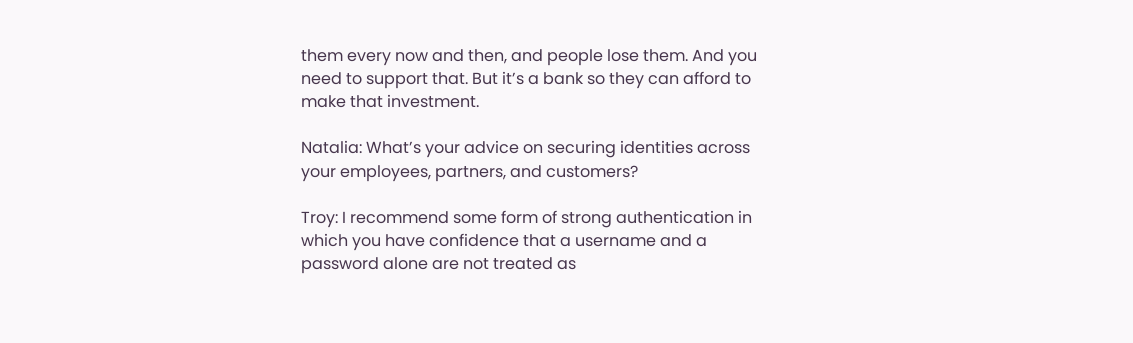them every now and then, and people lose them. And you need to support that. But it’s a bank so they can afford to make that investment.

Natalia: What’s your advice on securing identities across your employees, partners, and customers?

Troy: I recommend some form of strong authentication in which you have confidence that a username and a password alone are not treated as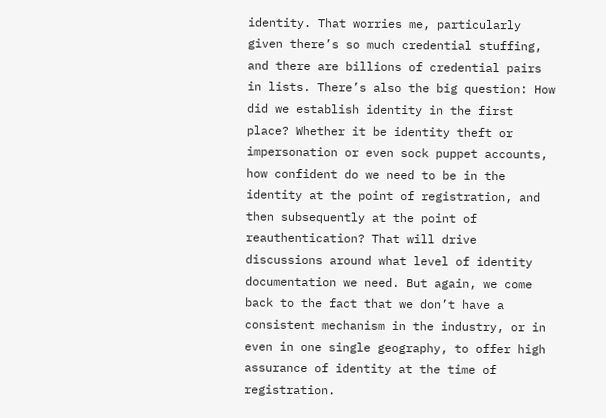identity. That worries me, particularly given there’s so much credential stuffing, and there are billions of credential pairs in lists. There’s also the big question: How did we establish identity in the first place? Whether it be identity theft or impersonation or even sock puppet accounts, how confident do we need to be in the identity at the point of registration, and then subsequently at the point of reauthentication? That will drive discussions around what level of identity documentation we need. But again, we come back to the fact that we don’t have a consistent mechanism in the industry, or in even in one single geography, to offer high assurance of identity at the time of registration.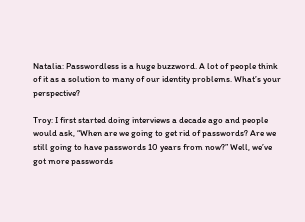Natalia: Passwordless is a huge buzzword. A lot of people think of it as a solution to many of our identity problems. What’s your perspective?

Troy: I first started doing interviews a decade ago and people would ask, “When are we going to get rid of passwords? Are we still going to have passwords 10 years from now?” Well, we’ve got more passwords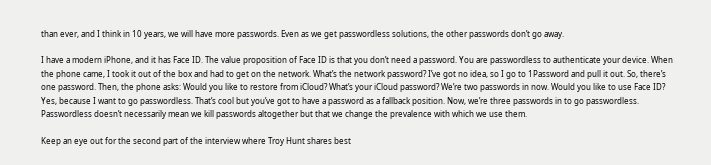than ever, and I think in 10 years, we will have more passwords. Even as we get passwordless solutions, the other passwords don’t go away.

I have a modern iPhone, and it has Face ID. The value proposition of Face ID is that you don’t need a password. You are passwordless to authenticate your device. When the phone came, I took it out of the box and had to get on the network. What’s the network password? I’ve got no idea, so I go to 1Password and pull it out. So, there’s one password. Then, the phone asks: Would you like to restore from iCloud? What’s your iCloud password? We’re two passwords in now. Would you like to use Face ID? Yes, because I want to go passwordless. That’s cool but you’ve got to have a password as a fallback position. Now, we’re three passwords in to go passwordless. Passwordless doesn’t necessarily mean we kill passwords altogether but that we change the prevalence with which we use them.

Keep an eye out for the second part of the interview where Troy Hunt shares best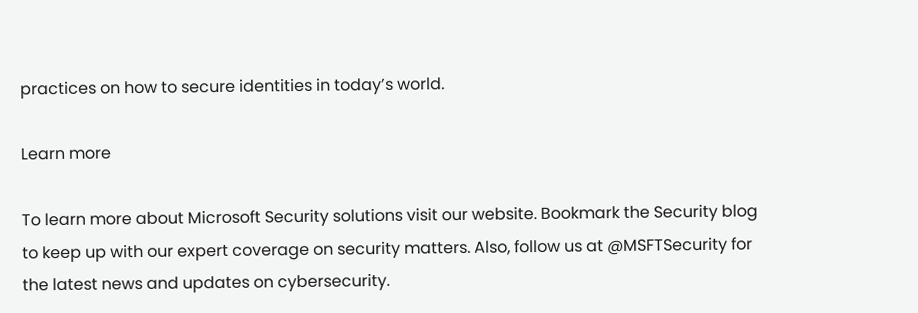practices on how to secure identities in today’s world.

Learn more

To learn more about Microsoft Security solutions visit our website. Bookmark the Security blog to keep up with our expert coverage on security matters. Also, follow us at @MSFTSecurity for the latest news and updates on cybersecurity.